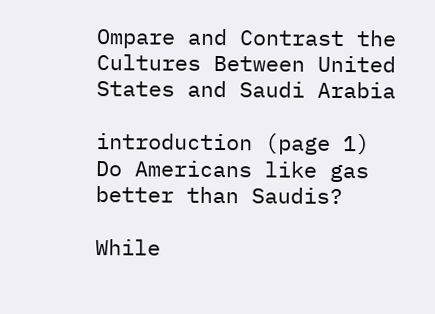Ompare and Contrast the Cultures Between United States and Saudi Arabia

introduction (page 1)
Do Americans like gas better than Saudis?

While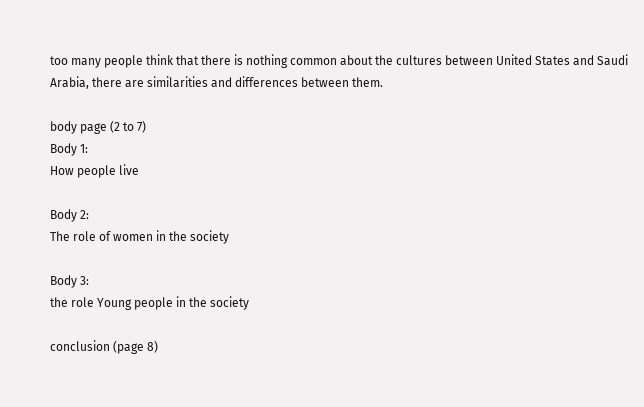too many people think that there is nothing common about the cultures between United States and Saudi Arabia, there are similarities and differences between them.

body page (2 to 7)
Body 1:
How people live

Body 2:
The role of women in the society

Body 3:
the role Young people in the society

conclusion (page 8)